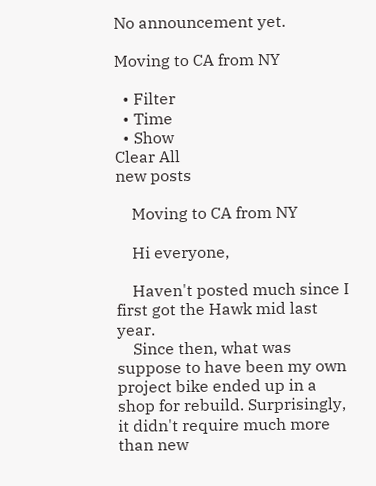No announcement yet.

Moving to CA from NY

  • Filter
  • Time
  • Show
Clear All
new posts

    Moving to CA from NY

    Hi everyone,

    Haven't posted much since I first got the Hawk mid last year.
    Since then, what was suppose to have been my own project bike ended up in a shop for rebuild. Surprisingly, it didn't require much more than new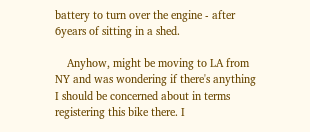battery to turn over the engine - after 6years of sitting in a shed.

    Anyhow, might be moving to LA from NY and was wondering if there's anything I should be concerned about in terms registering this bike there. I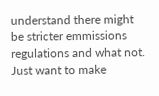understand there might be stricter emmissions regulations and what not. Just want to make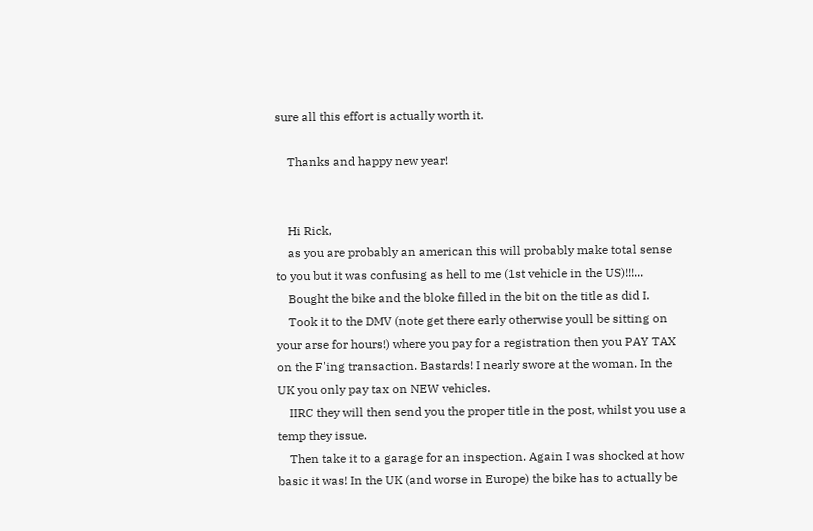sure all this effort is actually worth it.

    Thanks and happy new year!


    Hi Rick,
    as you are probably an american this will probably make total sense to you but it was confusing as hell to me (1st vehicle in the US)!!!...
    Bought the bike and the bloke filled in the bit on the title as did I.
    Took it to the DMV (note get there early otherwise youll be sitting on your arse for hours!) where you pay for a registration then you PAY TAX on the F'ing transaction. Bastards! I nearly swore at the woman. In the UK you only pay tax on NEW vehicles.
    IIRC they will then send you the proper title in the post, whilst you use a temp they issue.
    Then take it to a garage for an inspection. Again I was shocked at how basic it was! In the UK (and worse in Europe) the bike has to actually be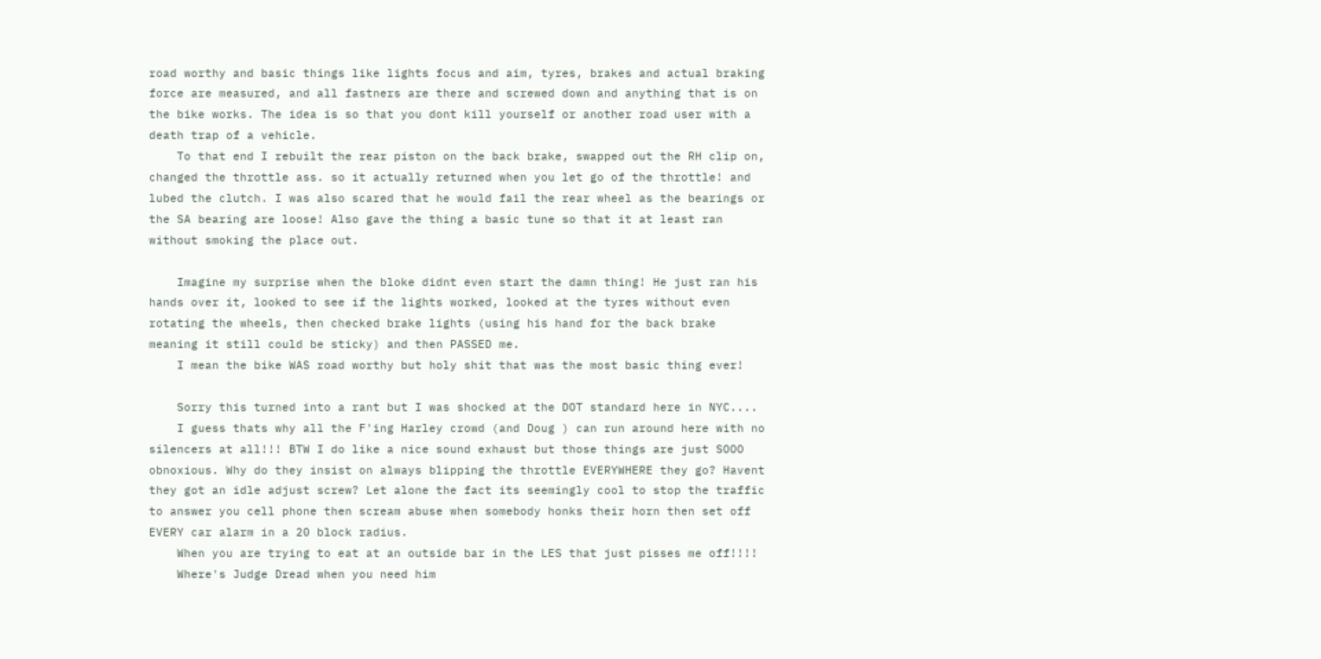road worthy and basic things like lights focus and aim, tyres, brakes and actual braking force are measured, and all fastners are there and screwed down and anything that is on the bike works. The idea is so that you dont kill yourself or another road user with a death trap of a vehicle.
    To that end I rebuilt the rear piston on the back brake, swapped out the RH clip on, changed the throttle ass. so it actually returned when you let go of the throttle! and lubed the clutch. I was also scared that he would fail the rear wheel as the bearings or the SA bearing are loose! Also gave the thing a basic tune so that it at least ran without smoking the place out.

    Imagine my surprise when the bloke didnt even start the damn thing! He just ran his hands over it, looked to see if the lights worked, looked at the tyres without even rotating the wheels, then checked brake lights (using his hand for the back brake meaning it still could be sticky) and then PASSED me.
    I mean the bike WAS road worthy but holy shit that was the most basic thing ever!

    Sorry this turned into a rant but I was shocked at the DOT standard here in NYC....
    I guess thats why all the F'ing Harley crowd (and Doug ) can run around here with no silencers at all!!! BTW I do like a nice sound exhaust but those things are just SOOO obnoxious. Why do they insist on always blipping the throttle EVERYWHERE they go? Havent they got an idle adjust screw? Let alone the fact its seemingly cool to stop the traffic to answer you cell phone then scream abuse when somebody honks their horn then set off EVERY car alarm in a 20 block radius.
    When you are trying to eat at an outside bar in the LES that just pisses me off!!!!
    Where's Judge Dread when you need him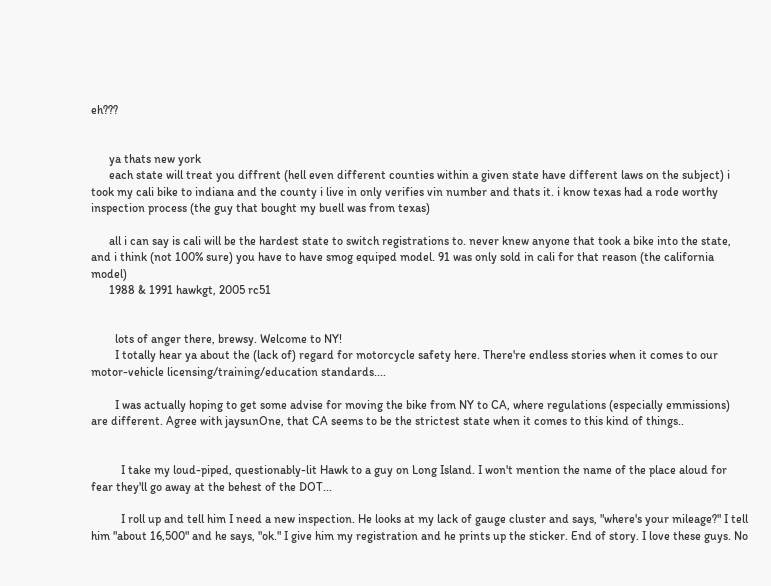eh???


      ya thats new york
      each state will treat you diffrent (hell even different counties within a given state have different laws on the subject) i took my cali bike to indiana and the county i live in only verifies vin number and thats it. i know texas had a rode worthy inspection process (the guy that bought my buell was from texas)

      all i can say is cali will be the hardest state to switch registrations to. never knew anyone that took a bike into the state, and i think (not 100% sure) you have to have smog equiped model. 91 was only sold in cali for that reason (the california model)
      1988 & 1991 hawkgt, 2005 rc51


        lots of anger there, brewsy. Welcome to NY!
        I totally hear ya about the (lack of) regard for motorcycle safety here. There're endless stories when it comes to our motor-vehicle licensing/training/education standards....

        I was actually hoping to get some advise for moving the bike from NY to CA, where regulations (especially emmissions) are different. Agree with jaysunOne, that CA seems to be the strictest state when it comes to this kind of things..


          I take my loud-piped, questionably-lit Hawk to a guy on Long Island. I won't mention the name of the place aloud for fear they'll go away at the behest of the DOT...

          I roll up and tell him I need a new inspection. He looks at my lack of gauge cluster and says, "where's your mileage?" I tell him "about 16,500" and he says, "ok." I give him my registration and he prints up the sticker. End of story. I love these guys. No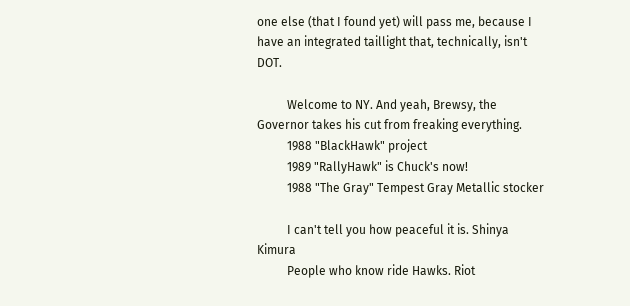one else (that I found yet) will pass me, because I have an integrated taillight that, technically, isn't DOT.

          Welcome to NY. And yeah, Brewsy, the Governor takes his cut from freaking everything.
          1988 "BlackHawk" project
          1989 "RallyHawk" is Chuck's now!
          1988 "The Gray" Tempest Gray Metallic stocker

          I can't tell you how peaceful it is. Shinya Kimura
          People who know ride Hawks. Riot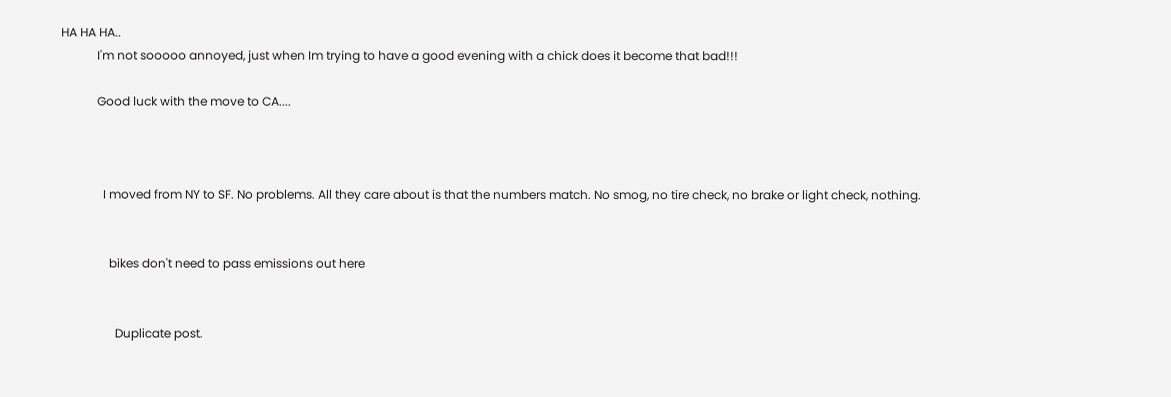HA HA HA..
            I'm not sooooo annoyed, just when Im trying to have a good evening with a chick does it become that bad!!!

            Good luck with the move to CA....



              I moved from NY to SF. No problems. All they care about is that the numbers match. No smog, no tire check, no brake or light check, nothing.


                bikes don't need to pass emissions out here


                  Duplicate post.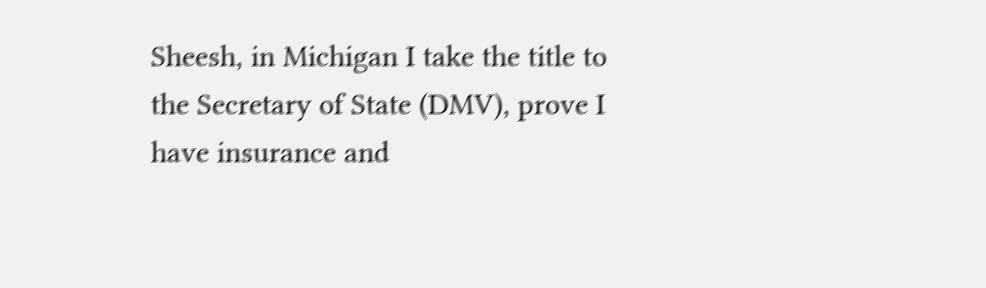Sheesh, in Michigan I take the title to the Secretary of State (DMV), prove I have insurance and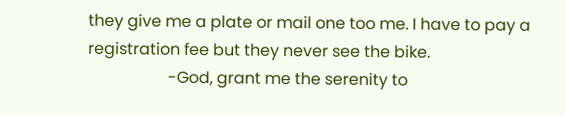they give me a plate or mail one too me. I have to pay a registration fee but they never see the bike.
                    -God, grant me the serenity to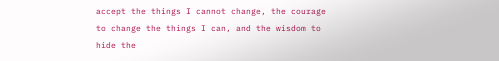accept the things I cannot change, the courage to change the things I can, and the wisdom to hide the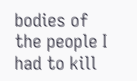bodies of the people I had to kill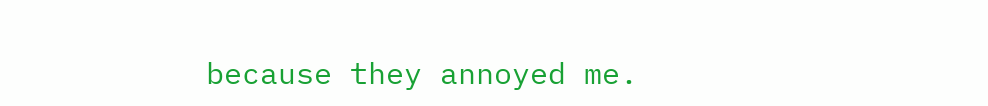because they annoyed me.